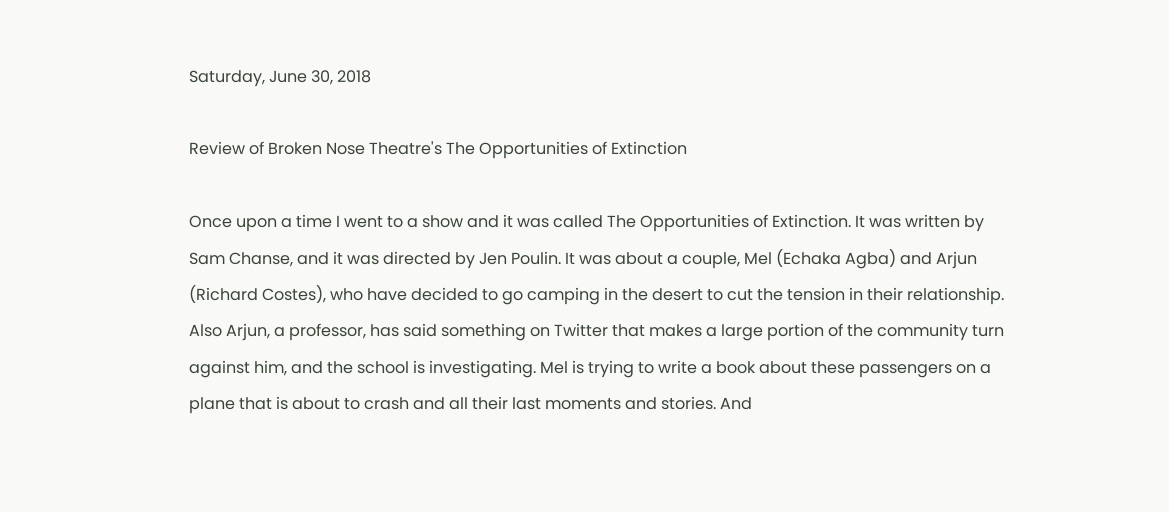Saturday, June 30, 2018

Review of Broken Nose Theatre's The Opportunities of Extinction

Once upon a time I went to a show and it was called The Opportunities of Extinction. It was written by Sam Chanse, and it was directed by Jen Poulin. It was about a couple, Mel (Echaka Agba) and Arjun (Richard Costes), who have decided to go camping in the desert to cut the tension in their relationship. Also Arjun, a professor, has said something on Twitter that makes a large portion of the community turn against him, and the school is investigating. Mel is trying to write a book about these passengers on a plane that is about to crash and all their last moments and stories. And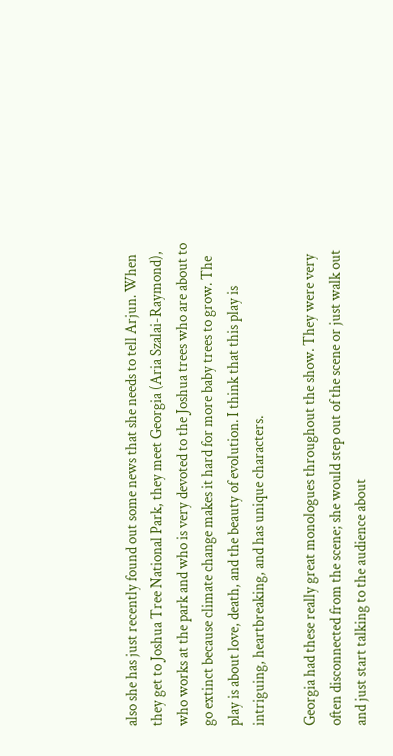also she has just recently found out some news that she needs to tell Arjun. When they get to Joshua Tree National Park, they meet Georgia (Aria Szalai-Raymond), who works at the park and who is very devoted to the Joshua trees who are about to go extinct because climate change makes it hard for more baby trees to grow. The play is about love, death, and the beauty of evolution. I think that this play is intriguing, heartbreaking, and has unique characters.

Georgia had these really great monologues throughout the show. They were very often disconnected from the scene; she would step out of the scene or just walk out and just start talking to the audience about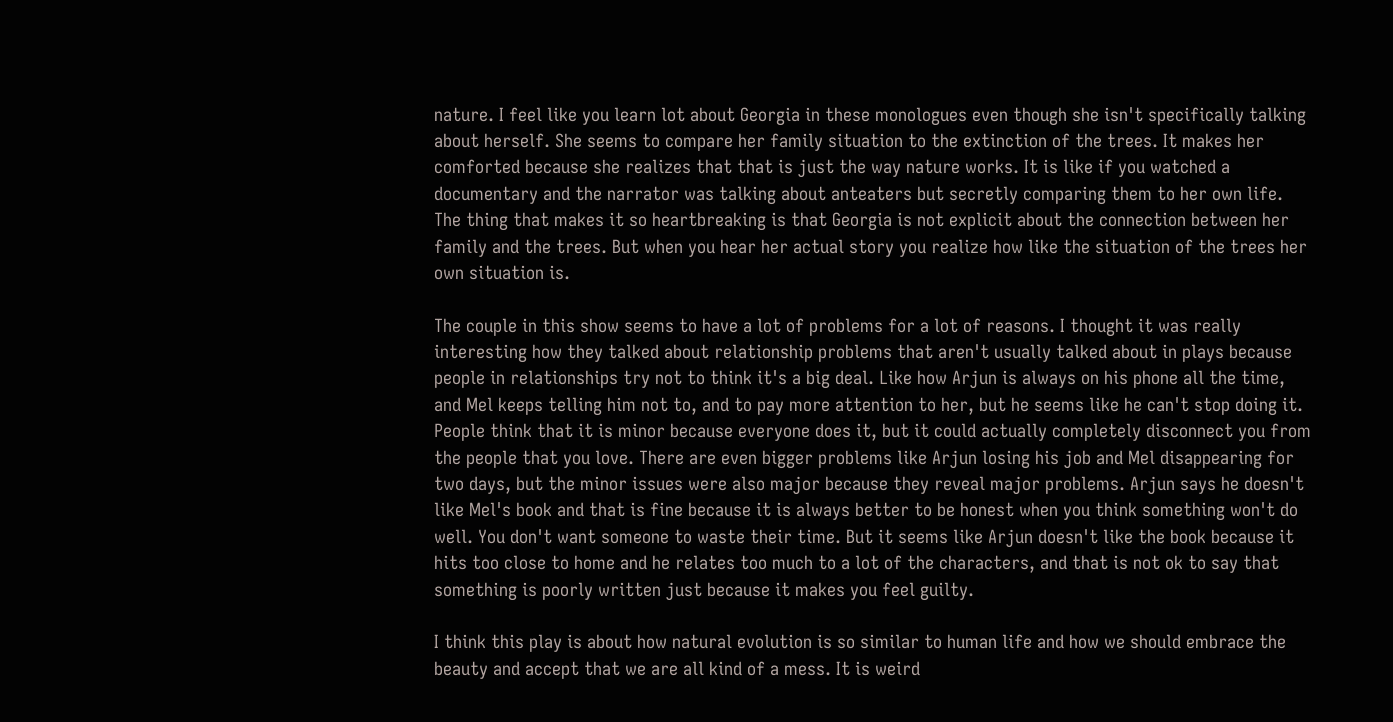nature. I feel like you learn lot about Georgia in these monologues even though she isn't specifically talking about herself. She seems to compare her family situation to the extinction of the trees. It makes her comforted because she realizes that that is just the way nature works. It is like if you watched a documentary and the narrator was talking about anteaters but secretly comparing them to her own life. The thing that makes it so heartbreaking is that Georgia is not explicit about the connection between her family and the trees. But when you hear her actual story you realize how like the situation of the trees her own situation is.

The couple in this show seems to have a lot of problems for a lot of reasons. I thought it was really interesting how they talked about relationship problems that aren't usually talked about in plays because people in relationships try not to think it's a big deal. Like how Arjun is always on his phone all the time, and Mel keeps telling him not to, and to pay more attention to her, but he seems like he can't stop doing it. People think that it is minor because everyone does it, but it could actually completely disconnect you from the people that you love. There are even bigger problems like Arjun losing his job and Mel disappearing for two days, but the minor issues were also major because they reveal major problems. Arjun says he doesn't like Mel's book and that is fine because it is always better to be honest when you think something won't do well. You don't want someone to waste their time. But it seems like Arjun doesn't like the book because it hits too close to home and he relates too much to a lot of the characters, and that is not ok to say that something is poorly written just because it makes you feel guilty.

I think this play is about how natural evolution is so similar to human life and how we should embrace the beauty and accept that we are all kind of a mess. It is weird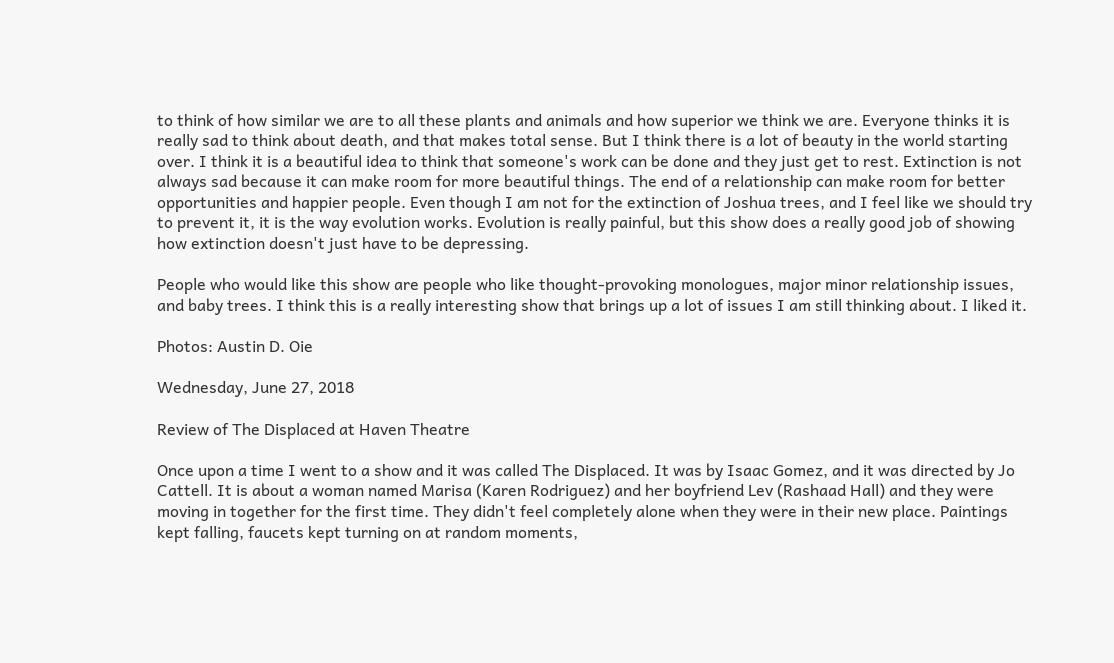to think of how similar we are to all these plants and animals and how superior we think we are. Everyone thinks it is really sad to think about death, and that makes total sense. But I think there is a lot of beauty in the world starting over. I think it is a beautiful idea to think that someone's work can be done and they just get to rest. Extinction is not always sad because it can make room for more beautiful things. The end of a relationship can make room for better opportunities and happier people. Even though I am not for the extinction of Joshua trees, and I feel like we should try to prevent it, it is the way evolution works. Evolution is really painful, but this show does a really good job of showing how extinction doesn't just have to be depressing.

People who would like this show are people who like thought-provoking monologues, major minor relationship issues, and baby trees. I think this is a really interesting show that brings up a lot of issues I am still thinking about. I liked it.

Photos: Austin D. Oie

Wednesday, June 27, 2018

Review of The Displaced at Haven Theatre

Once upon a time I went to a show and it was called The Displaced. It was by Isaac Gomez, and it was directed by Jo Cattell. It is about a woman named Marisa (Karen Rodriguez) and her boyfriend Lev (Rashaad Hall) and they were moving in together for the first time. They didn't feel completely alone when they were in their new place. Paintings kept falling, faucets kept turning on at random moments,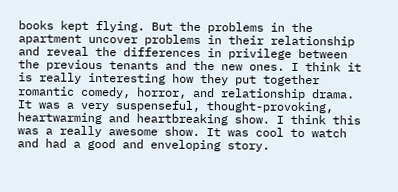books kept flying. But the problems in the apartment uncover problems in their relationship and reveal the differences in privilege between the previous tenants and the new ones. I think it is really interesting how they put together romantic comedy, horror, and relationship drama. It was a very suspenseful, thought-provoking, heartwarming and heartbreaking show. I think this was a really awesome show. It was cool to watch and had a good and enveloping story.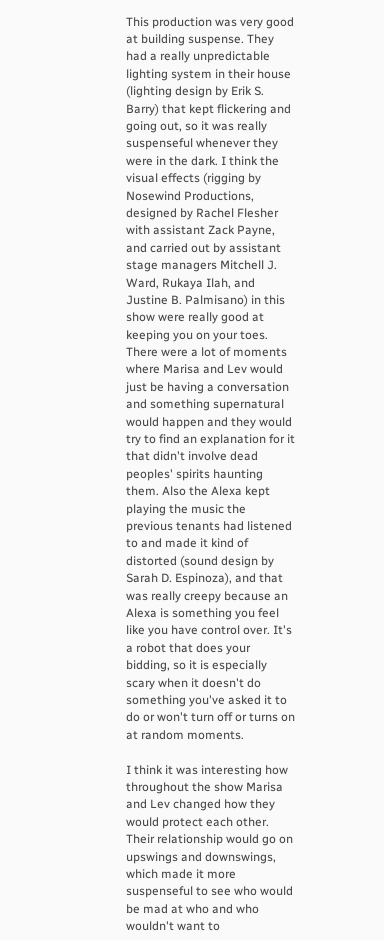This production was very good at building suspense. They had a really unpredictable lighting system in their house (lighting design by Erik S. Barry) that kept flickering and going out, so it was really suspenseful whenever they were in the dark. I think the visual effects (rigging by Nosewind Productions, designed by Rachel Flesher with assistant Zack Payne, and carried out by assistant stage managers Mitchell J. Ward, Rukaya Ilah, and Justine B. Palmisano) in this show were really good at keeping you on your toes. There were a lot of moments where Marisa and Lev would just be having a conversation and something supernatural would happen and they would try to find an explanation for it that didn't involve dead peoples' spirits haunting them. Also the Alexa kept playing the music the previous tenants had listened to and made it kind of distorted (sound design by Sarah D. Espinoza), and that was really creepy because an Alexa is something you feel like you have control over. It's a robot that does your bidding, so it is especially scary when it doesn't do something you've asked it to do or won't turn off or turns on at random moments.

I think it was interesting how throughout the show Marisa and Lev changed how they would protect each other. Their relationship would go on upswings and downswings, which made it more suspenseful to see who would be mad at who and who wouldn't want to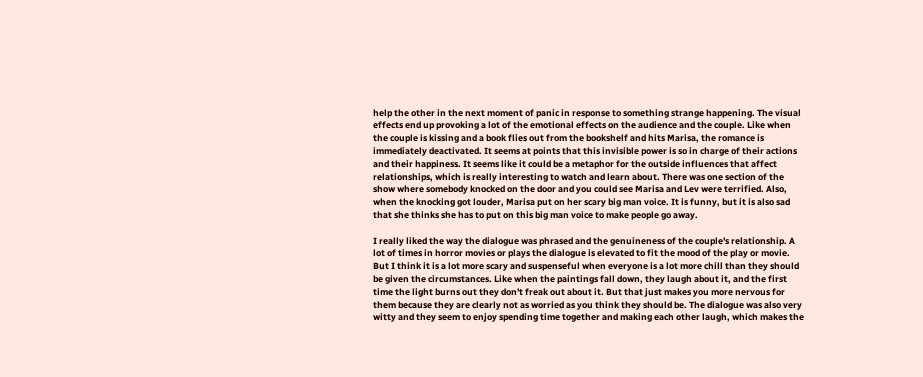help the other in the next moment of panic in response to something strange happening. The visual effects end up provoking a lot of the emotional effects on the audience and the couple. Like when the couple is kissing and a book flies out from the bookshelf and hits Marisa, the romance is immediately deactivated. It seems at points that this invisible power is so in charge of their actions and their happiness. It seems like it could be a metaphor for the outside influences that affect relationships, which is really interesting to watch and learn about. There was one section of the show where somebody knocked on the door and you could see Marisa and Lev were terrified. Also, when the knocking got louder, Marisa put on her scary big man voice. It is funny, but it is also sad that she thinks she has to put on this big man voice to make people go away.

I really liked the way the dialogue was phrased and the genuineness of the couple's relationship. A lot of times in horror movies or plays the dialogue is elevated to fit the mood of the play or movie. But I think it is a lot more scary and suspenseful when everyone is a lot more chill than they should be given the circumstances. Like when the paintings fall down, they laugh about it, and the first time the light burns out they don't freak out about it. But that just makes you more nervous for them because they are clearly not as worried as you think they should be. The dialogue was also very witty and they seem to enjoy spending time together and making each other laugh, which makes the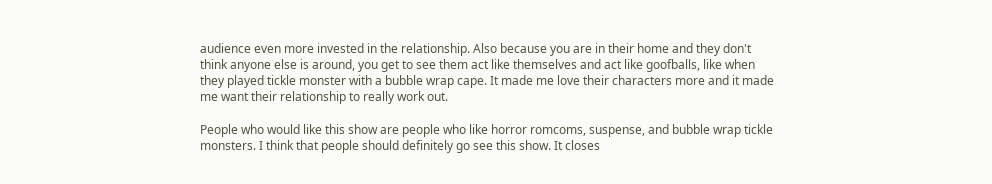audience even more invested in the relationship. Also because you are in their home and they don't think anyone else is around, you get to see them act like themselves and act like goofballs, like when they played tickle monster with a bubble wrap cape. It made me love their characters more and it made me want their relationship to really work out.

People who would like this show are people who like horror romcoms, suspense, and bubble wrap tickle monsters. I think that people should definitely go see this show. It closes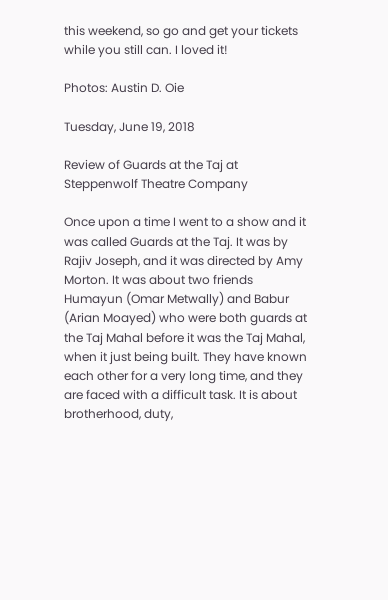this weekend, so go and get your tickets while you still can. I loved it!

Photos: Austin D. Oie

Tuesday, June 19, 2018

Review of Guards at the Taj at Steppenwolf Theatre Company

Once upon a time I went to a show and it was called Guards at the Taj. It was by Rajiv Joseph, and it was directed by Amy Morton. It was about two friends Humayun (Omar Metwally) and Babur (Arian Moayed) who were both guards at the Taj Mahal before it was the Taj Mahal, when it just being built. They have known each other for a very long time, and they are faced with a difficult task. It is about brotherhood, duty,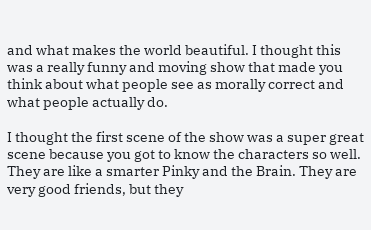and what makes the world beautiful. I thought this was a really funny and moving show that made you think about what people see as morally correct and what people actually do.

I thought the first scene of the show was a super great scene because you got to know the characters so well. They are like a smarter Pinky and the Brain. They are very good friends, but they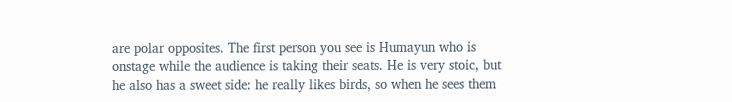are polar opposites. The first person you see is Humayun who is onstage while the audience is taking their seats. He is very stoic, but he also has a sweet side: he really likes birds, so when he sees them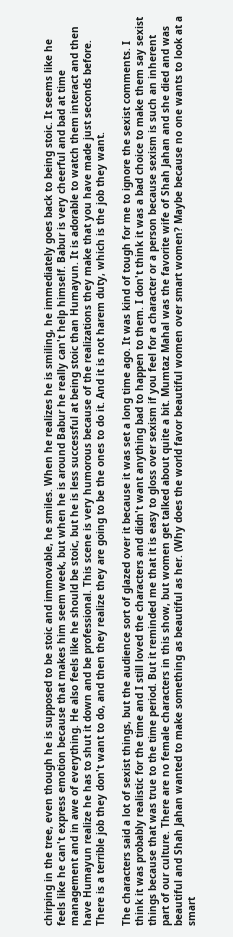chirping in the tree, even though he is supposed to be stoic and immovable, he smiles. When he realizes he is smiling, he immediately goes back to being stoic. It seems like he feels like he can't express emotion because that makes him seem week, but when he is around Babur he really can't help himself. Babur is very cheerful and bad at time management and in awe of everything. He also feels like he should be stoic, but he is less successful at being stoic than Humayun. It is adorable to watch them interact and then have Humayun realize he has to shut it down and be professional. This scene is very humorous because of the realizations they make that you have made just seconds before. There is a terrible job they don't want to do, and then they realize they are going to be the ones to do it. And it is not harem duty, which is the job they want.

The characters said a lot of sexist things, but the audience sort of glazed over it because it was set a long time ago. It was kind of tough for me to ignore the sexist comments. I think it was probably realistic for the time and I still loved the characters and didn't want anything bad to happen to them. I don't think it was a bad choice to make them say sexist things because that was true to the time period. But it reminded me that it is easy to gloss over sexism if you feel for a character or a person because sexism is such an inherent part of our culture. There are no female characters in this show, but women get talked about quite a bit. Mumtaz Mahal was the favorite wife of Shah Jahan and she died and was beautiful and Shah Jahan wanted to make something as beautiful as her. (Why does the world favor beautiful women over smart women? Maybe because no one wants to look at a smart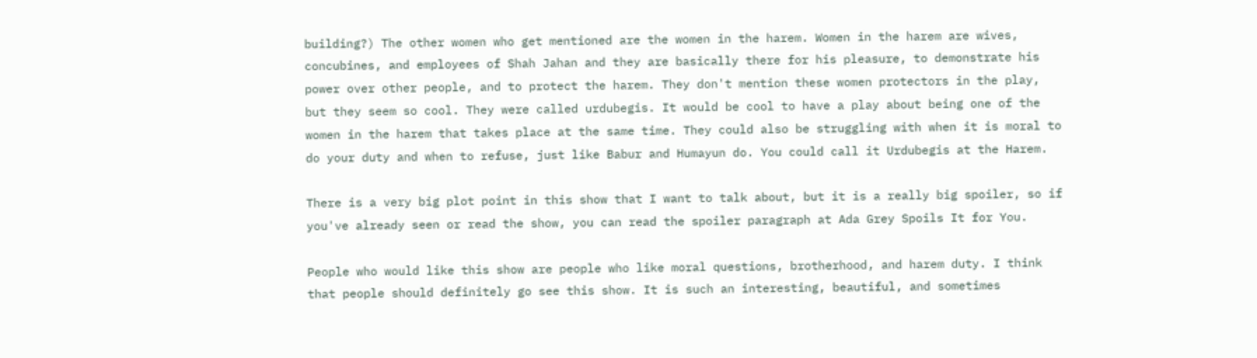building?) The other women who get mentioned are the women in the harem. Women in the harem are wives, concubines, and employees of Shah Jahan and they are basically there for his pleasure, to demonstrate his power over other people, and to protect the harem. They don't mention these women protectors in the play, but they seem so cool. They were called urdubegis. It would be cool to have a play about being one of the women in the harem that takes place at the same time. They could also be struggling with when it is moral to do your duty and when to refuse, just like Babur and Humayun do. You could call it Urdubegis at the Harem.

There is a very big plot point in this show that I want to talk about, but it is a really big spoiler, so if you've already seen or read the show, you can read the spoiler paragraph at Ada Grey Spoils It for You.

People who would like this show are people who like moral questions, brotherhood, and harem duty. I think that people should definitely go see this show. It is such an interesting, beautiful, and sometimes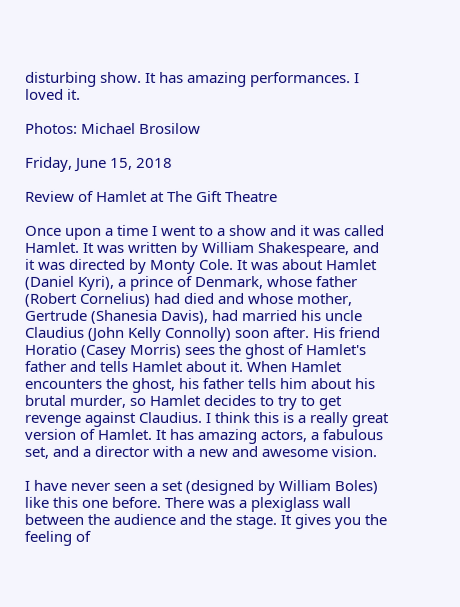disturbing show. It has amazing performances. I loved it.

Photos: Michael Brosilow

Friday, June 15, 2018

Review of Hamlet at The Gift Theatre

Once upon a time I went to a show and it was called Hamlet. It was written by William Shakespeare, and it was directed by Monty Cole. It was about Hamlet (Daniel Kyri), a prince of Denmark, whose father (Robert Cornelius) had died and whose mother, Gertrude (Shanesia Davis), had married his uncle Claudius (John Kelly Connolly) soon after. His friend Horatio (Casey Morris) sees the ghost of Hamlet's father and tells Hamlet about it. When Hamlet encounters the ghost, his father tells him about his brutal murder, so Hamlet decides to try to get revenge against Claudius. I think this is a really great version of Hamlet. It has amazing actors, a fabulous set, and a director with a new and awesome vision.

I have never seen a set (designed by William Boles) like this one before. There was a plexiglass wall between the audience and the stage. It gives you the feeling of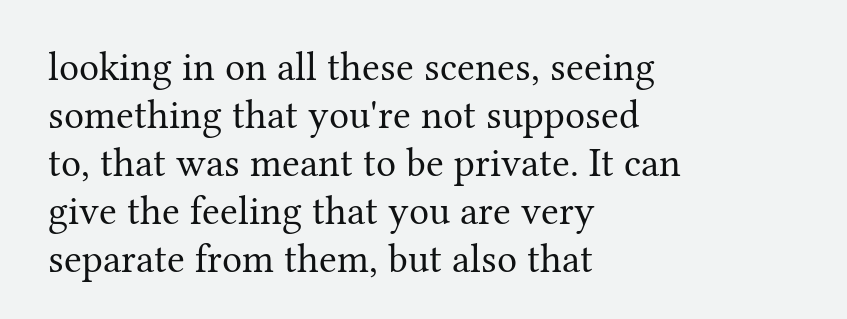looking in on all these scenes, seeing something that you're not supposed to, that was meant to be private. It can give the feeling that you are very separate from them, but also that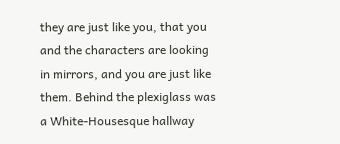they are just like you, that you and the characters are looking in mirrors, and you are just like them. Behind the plexiglass was a White-Housesque hallway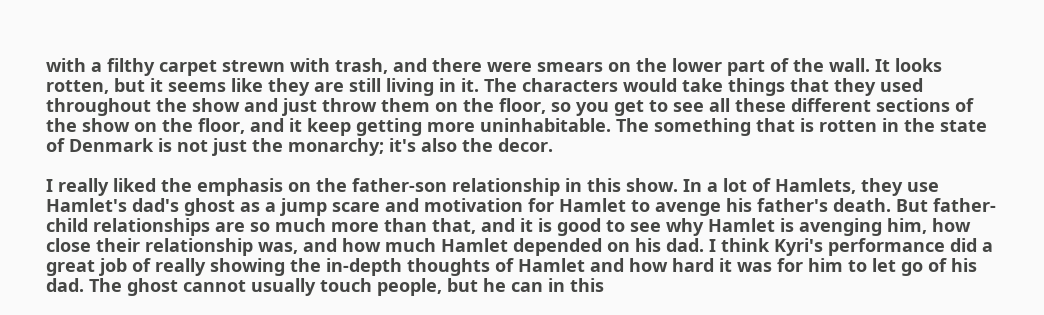with a filthy carpet strewn with trash, and there were smears on the lower part of the wall. It looks rotten, but it seems like they are still living in it. The characters would take things that they used throughout the show and just throw them on the floor, so you get to see all these different sections of the show on the floor, and it keep getting more uninhabitable. The something that is rotten in the state of Denmark is not just the monarchy; it's also the decor.

I really liked the emphasis on the father-son relationship in this show. In a lot of Hamlets, they use Hamlet's dad's ghost as a jump scare and motivation for Hamlet to avenge his father's death. But father-child relationships are so much more than that, and it is good to see why Hamlet is avenging him, how close their relationship was, and how much Hamlet depended on his dad. I think Kyri's performance did a great job of really showing the in-depth thoughts of Hamlet and how hard it was for him to let go of his dad. The ghost cannot usually touch people, but he can in this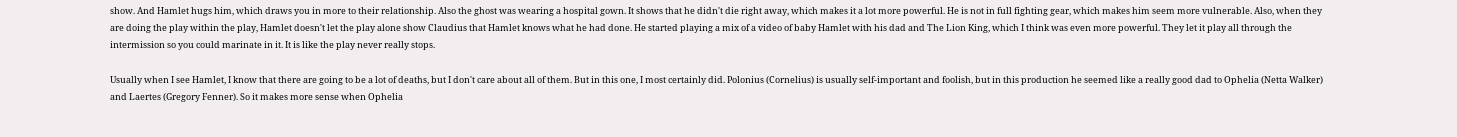show. And Hamlet hugs him, which draws you in more to their relationship. Also the ghost was wearing a hospital gown. It shows that he didn't die right away, which makes it a lot more powerful. He is not in full fighting gear, which makes him seem more vulnerable. Also, when they are doing the play within the play, Hamlet doesn't let the play alone show Claudius that Hamlet knows what he had done. He started playing a mix of a video of baby Hamlet with his dad and The Lion King, which I think was even more powerful. They let it play all through the intermission so you could marinate in it. It is like the play never really stops.

Usually when I see Hamlet, I know that there are going to be a lot of deaths, but I don't care about all of them. But in this one, I most certainly did. Polonius (Cornelius) is usually self-important and foolish, but in this production he seemed like a really good dad to Ophelia (Netta Walker) and Laertes (Gregory Fenner). So it makes more sense when Ophelia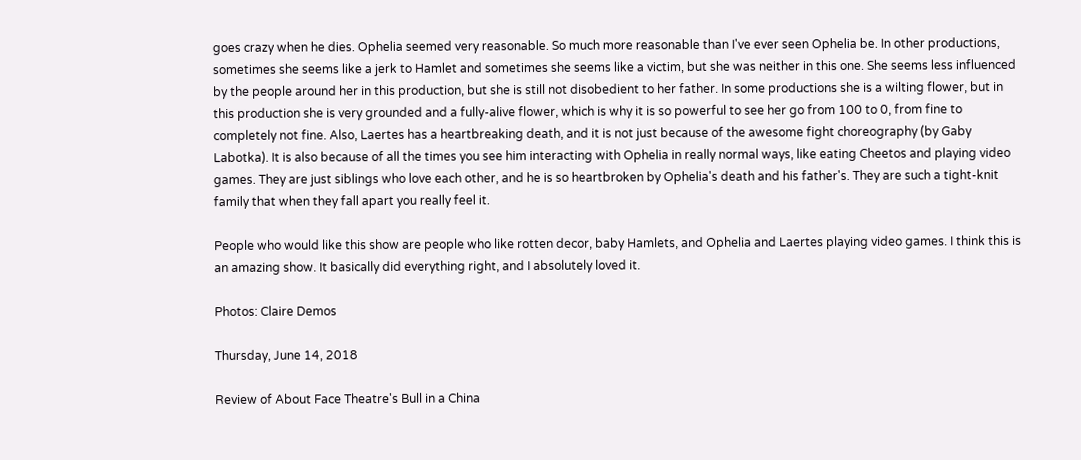goes crazy when he dies. Ophelia seemed very reasonable. So much more reasonable than I've ever seen Ophelia be. In other productions, sometimes she seems like a jerk to Hamlet and sometimes she seems like a victim, but she was neither in this one. She seems less influenced by the people around her in this production, but she is still not disobedient to her father. In some productions she is a wilting flower, but in this production she is very grounded and a fully-alive flower, which is why it is so powerful to see her go from 100 to 0, from fine to completely not fine. Also, Laertes has a heartbreaking death, and it is not just because of the awesome fight choreography (by Gaby Labotka). It is also because of all the times you see him interacting with Ophelia in really normal ways, like eating Cheetos and playing video games. They are just siblings who love each other, and he is so heartbroken by Ophelia's death and his father's. They are such a tight-knit family that when they fall apart you really feel it.

People who would like this show are people who like rotten decor, baby Hamlets, and Ophelia and Laertes playing video games. I think this is an amazing show. It basically did everything right, and I absolutely loved it.

Photos: Claire Demos

Thursday, June 14, 2018

Review of About Face Theatre's Bull in a China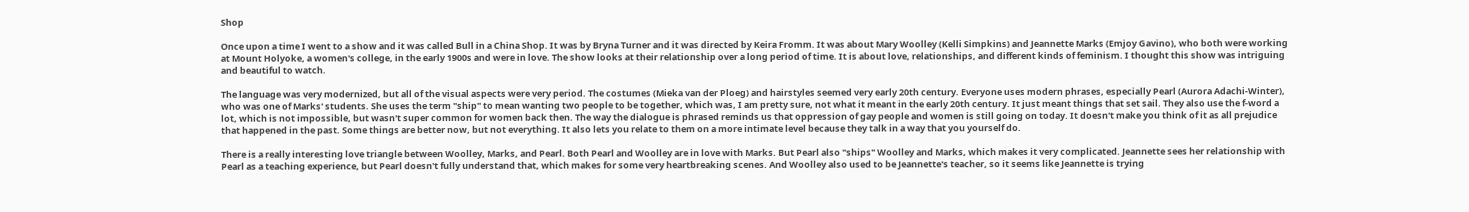Shop

Once upon a time I went to a show and it was called Bull in a China Shop. It was by Bryna Turner and it was directed by Keira Fromm. It was about Mary Woolley (Kelli Simpkins) and Jeannette Marks (Emjoy Gavino), who both were working at Mount Holyoke, a women's college, in the early 1900s and were in love. The show looks at their relationship over a long period of time. It is about love, relationships, and different kinds of feminism. I thought this show was intriguing and beautiful to watch.

The language was very modernized, but all of the visual aspects were very period. The costumes (Mieka van der Ploeg) and hairstyles seemed very early 20th century. Everyone uses modern phrases, especially Pearl (Aurora Adachi-Winter), who was one of Marks' students. She uses the term "ship" to mean wanting two people to be together, which was, I am pretty sure, not what it meant in the early 20th century. It just meant things that set sail. They also use the f-word a lot, which is not impossible, but wasn't super common for women back then. The way the dialogue is phrased reminds us that oppression of gay people and women is still going on today. It doesn't make you think of it as all prejudice that happened in the past. Some things are better now, but not everything. It also lets you relate to them on a more intimate level because they talk in a way that you yourself do.

There is a really interesting love triangle between Woolley, Marks, and Pearl. Both Pearl and Woolley are in love with Marks. But Pearl also "ships" Woolley and Marks, which makes it very complicated. Jeannette sees her relationship with Pearl as a teaching experience, but Pearl doesn't fully understand that, which makes for some very heartbreaking scenes. And Woolley also used to be Jeannette's teacher, so it seems like Jeannette is trying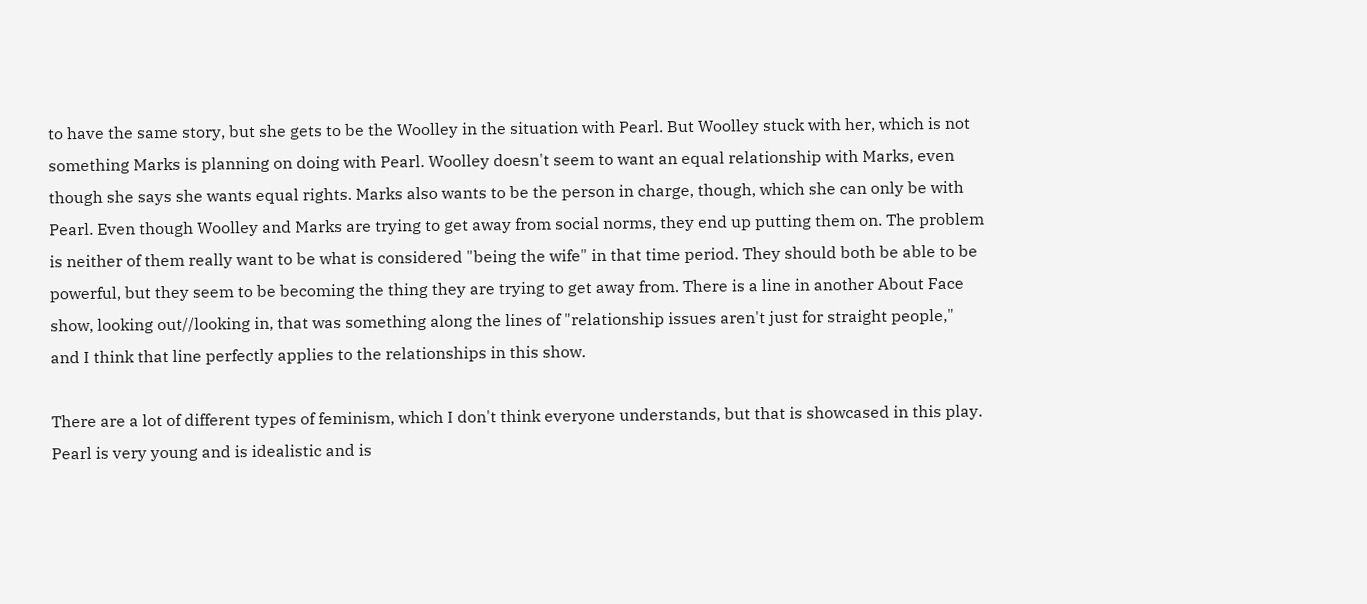to have the same story, but she gets to be the Woolley in the situation with Pearl. But Woolley stuck with her, which is not something Marks is planning on doing with Pearl. Woolley doesn't seem to want an equal relationship with Marks, even though she says she wants equal rights. Marks also wants to be the person in charge, though, which she can only be with Pearl. Even though Woolley and Marks are trying to get away from social norms, they end up putting them on. The problem is neither of them really want to be what is considered "being the wife" in that time period. They should both be able to be powerful, but they seem to be becoming the thing they are trying to get away from. There is a line in another About Face show, looking out//looking in, that was something along the lines of "relationship issues aren't just for straight people," and I think that line perfectly applies to the relationships in this show.

There are a lot of different types of feminism, which I don't think everyone understands, but that is showcased in this play. Pearl is very young and is idealistic and is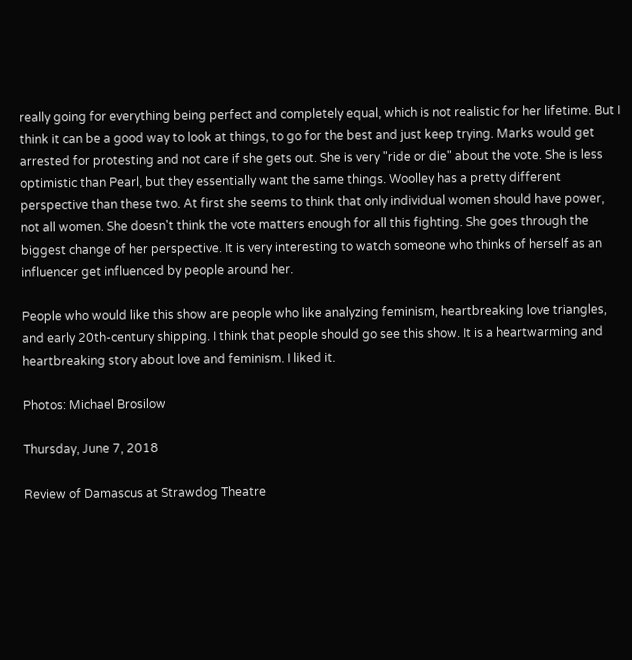really going for everything being perfect and completely equal, which is not realistic for her lifetime. But I think it can be a good way to look at things, to go for the best and just keep trying. Marks would get arrested for protesting and not care if she gets out. She is very "ride or die" about the vote. She is less optimistic than Pearl, but they essentially want the same things. Woolley has a pretty different perspective than these two. At first she seems to think that only individual women should have power, not all women. She doesn't think the vote matters enough for all this fighting. She goes through the biggest change of her perspective. It is very interesting to watch someone who thinks of herself as an influencer get influenced by people around her.

People who would like this show are people who like analyzing feminism, heartbreaking love triangles, and early 20th-century shipping. I think that people should go see this show. It is a heartwarming and heartbreaking story about love and feminism. I liked it.

Photos: Michael Brosilow

Thursday, June 7, 2018

Review of Damascus at Strawdog Theatre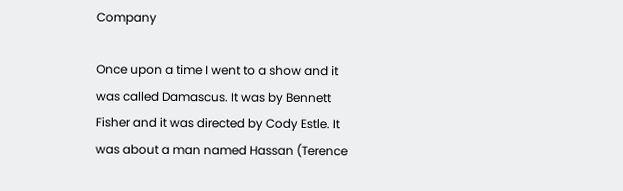Company

Once upon a time I went to a show and it was called Damascus. It was by Bennett Fisher and it was directed by Cody Estle. It was about a man named Hassan (Terence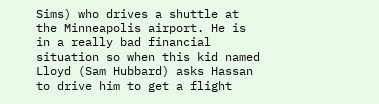Sims) who drives a shuttle at the Minneapolis airport. He is in a really bad financial situation so when this kid named Lloyd (Sam Hubbard) asks Hassan to drive him to get a flight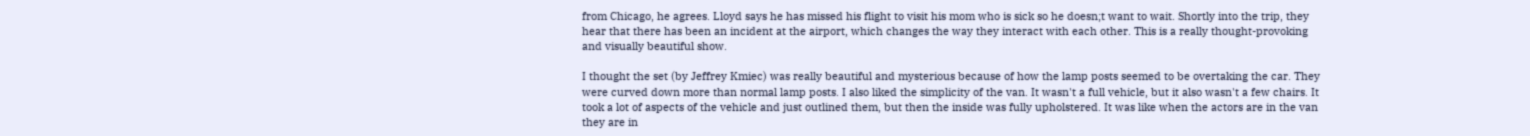from Chicago, he agrees. Lloyd says he has missed his flight to visit his mom who is sick so he doesn;t want to wait. Shortly into the trip, they hear that there has been an incident at the airport, which changes the way they interact with each other. This is a really thought-provoking and visually beautiful show.

I thought the set (by Jeffrey Kmiec) was really beautiful and mysterious because of how the lamp posts seemed to be overtaking the car. They were curved down more than normal lamp posts. I also liked the simplicity of the van. It wasn't a full vehicle, but it also wasn't a few chairs. It took a lot of aspects of the vehicle and just outlined them, but then the inside was fully upholstered. It was like when the actors are in the van they are in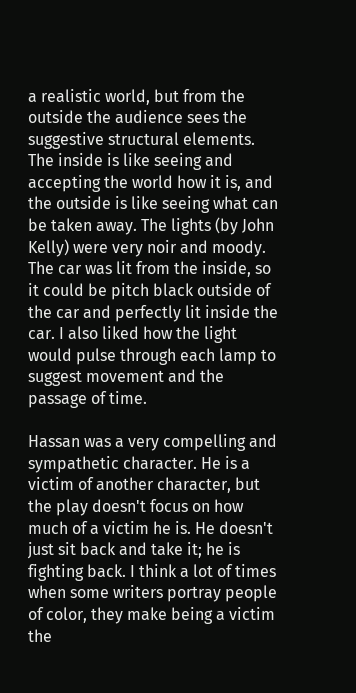a realistic world, but from the outside the audience sees the suggestive structural elements. The inside is like seeing and accepting the world how it is, and the outside is like seeing what can be taken away. The lights (by John Kelly) were very noir and moody. The car was lit from the inside, so it could be pitch black outside of the car and perfectly lit inside the car. I also liked how the light would pulse through each lamp to suggest movement and the passage of time.

Hassan was a very compelling and sympathetic character. He is a victim of another character, but the play doesn't focus on how much of a victim he is. He doesn't just sit back and take it; he is fighting back. I think a lot of times when some writers portray people of color, they make being a victim the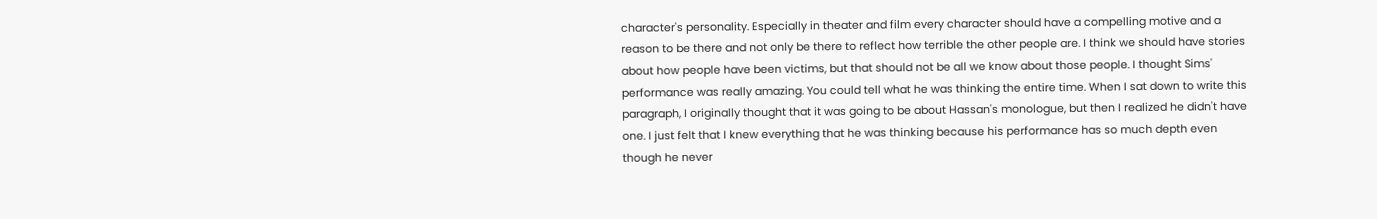character's personality. Especially in theater and film every character should have a compelling motive and a reason to be there and not only be there to reflect how terrible the other people are. I think we should have stories about how people have been victims, but that should not be all we know about those people. I thought Sims' performance was really amazing. You could tell what he was thinking the entire time. When I sat down to write this paragraph, I originally thought that it was going to be about Hassan's monologue, but then I realized he didn't have one. I just felt that I knew everything that he was thinking because his performance has so much depth even though he never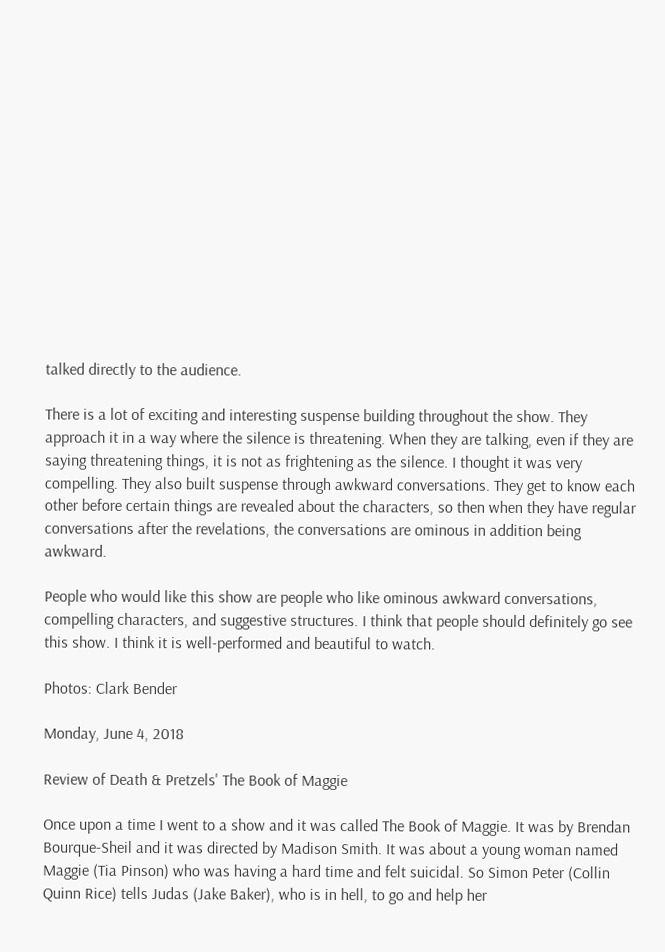talked directly to the audience.

There is a lot of exciting and interesting suspense building throughout the show. They approach it in a way where the silence is threatening. When they are talking, even if they are saying threatening things, it is not as frightening as the silence. I thought it was very compelling. They also built suspense through awkward conversations. They get to know each other before certain things are revealed about the characters, so then when they have regular conversations after the revelations, the conversations are ominous in addition being awkward.

People who would like this show are people who like ominous awkward conversations, compelling characters, and suggestive structures. I think that people should definitely go see this show. I think it is well-performed and beautiful to watch.

Photos: Clark Bender

Monday, June 4, 2018

Review of Death & Pretzels' The Book of Maggie

Once upon a time I went to a show and it was called The Book of Maggie. It was by Brendan Bourque-Sheil and it was directed by Madison Smith. It was about a young woman named Maggie (Tia Pinson) who was having a hard time and felt suicidal. So Simon Peter (Collin Quinn Rice) tells Judas (Jake Baker), who is in hell, to go and help her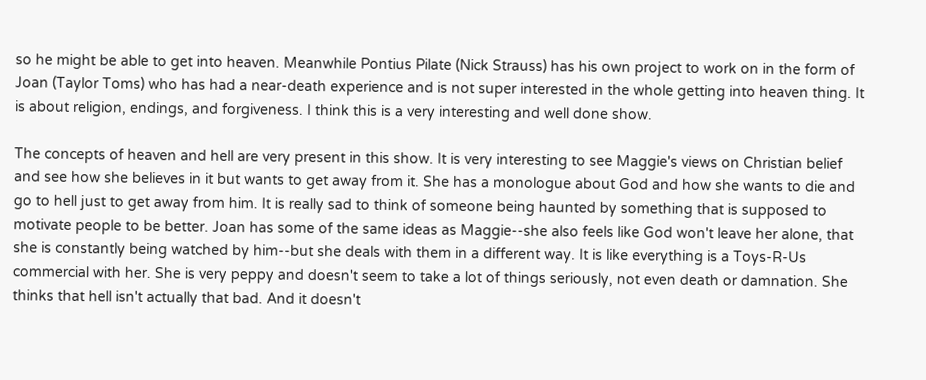so he might be able to get into heaven. Meanwhile Pontius Pilate (Nick Strauss) has his own project to work on in the form of Joan (Taylor Toms) who has had a near-death experience and is not super interested in the whole getting into heaven thing. It is about religion, endings, and forgiveness. I think this is a very interesting and well done show.

The concepts of heaven and hell are very present in this show. It is very interesting to see Maggie's views on Christian belief and see how she believes in it but wants to get away from it. She has a monologue about God and how she wants to die and go to hell just to get away from him. It is really sad to think of someone being haunted by something that is supposed to motivate people to be better. Joan has some of the same ideas as Maggie--she also feels like God won't leave her alone, that she is constantly being watched by him--but she deals with them in a different way. It is like everything is a Toys-R-Us commercial with her. She is very peppy and doesn't seem to take a lot of things seriously, not even death or damnation. She thinks that hell isn't actually that bad. And it doesn't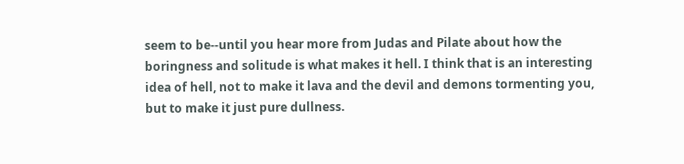seem to be--until you hear more from Judas and Pilate about how the boringness and solitude is what makes it hell. I think that is an interesting idea of hell, not to make it lava and the devil and demons tormenting you, but to make it just pure dullness.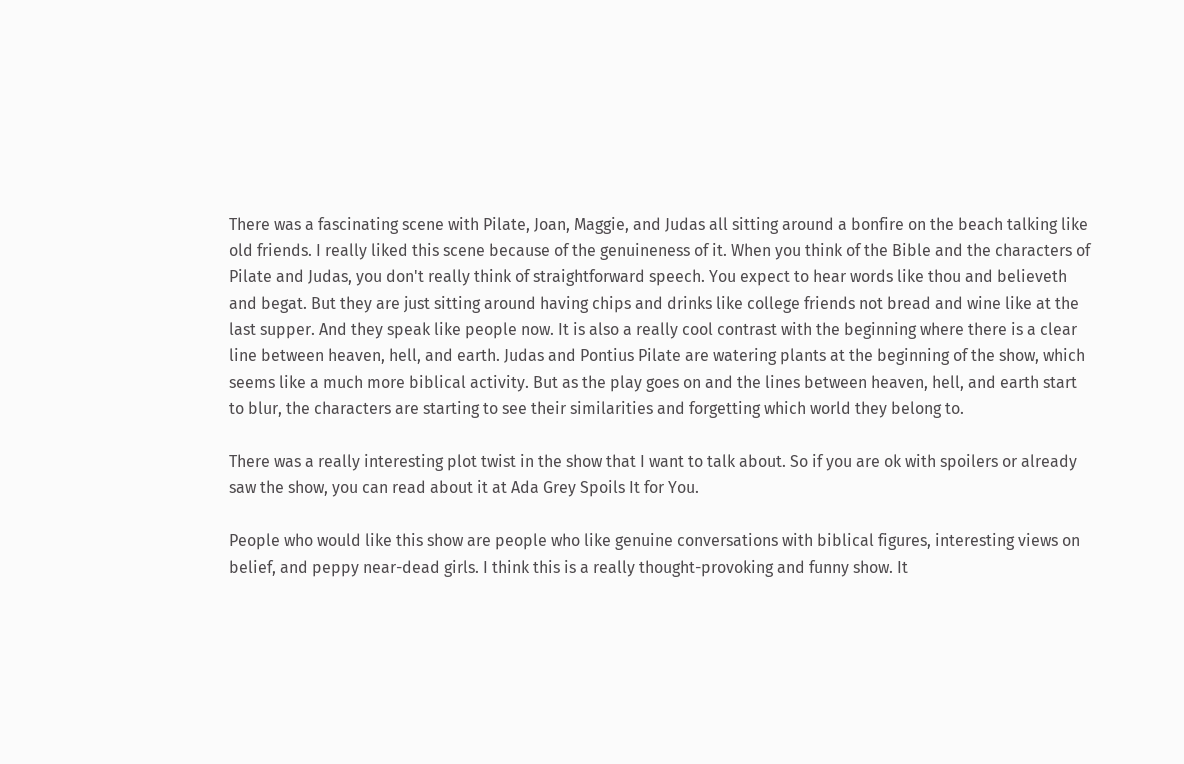There was a fascinating scene with Pilate, Joan, Maggie, and Judas all sitting around a bonfire on the beach talking like old friends. I really liked this scene because of the genuineness of it. When you think of the Bible and the characters of Pilate and Judas, you don't really think of straightforward speech. You expect to hear words like thou and believeth and begat. But they are just sitting around having chips and drinks like college friends not bread and wine like at the last supper. And they speak like people now. It is also a really cool contrast with the beginning where there is a clear line between heaven, hell, and earth. Judas and Pontius Pilate are watering plants at the beginning of the show, which seems like a much more biblical activity. But as the play goes on and the lines between heaven, hell, and earth start to blur, the characters are starting to see their similarities and forgetting which world they belong to.

There was a really interesting plot twist in the show that I want to talk about. So if you are ok with spoilers or already saw the show, you can read about it at Ada Grey Spoils It for You.

People who would like this show are people who like genuine conversations with biblical figures, interesting views on belief, and peppy near-dead girls. I think this is a really thought-provoking and funny show. It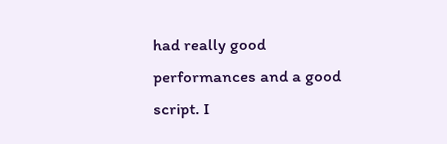had really good performances and a good script. I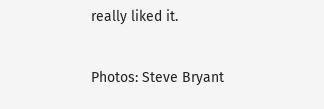really liked it.

Photos: Steve Bryant